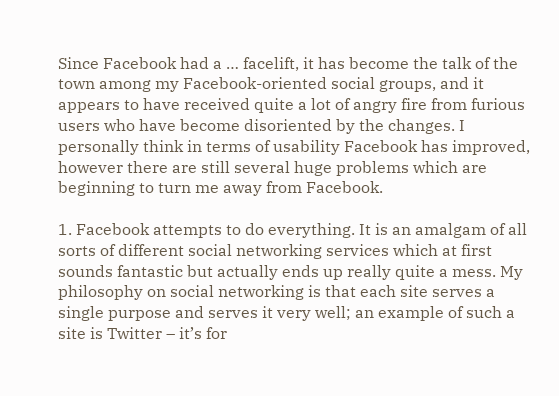Since Facebook had a … facelift, it has become the talk of the town among my Facebook-oriented social groups, and it appears to have received quite a lot of angry fire from furious users who have become disoriented by the changes. I personally think in terms of usability Facebook has improved, however there are still several huge problems which are beginning to turn me away from Facebook.

1. Facebook attempts to do everything. It is an amalgam of all sorts of different social networking services which at first sounds fantastic but actually ends up really quite a mess. My philosophy on social networking is that each site serves a single purpose and serves it very well; an example of such a site is Twitter – it’s for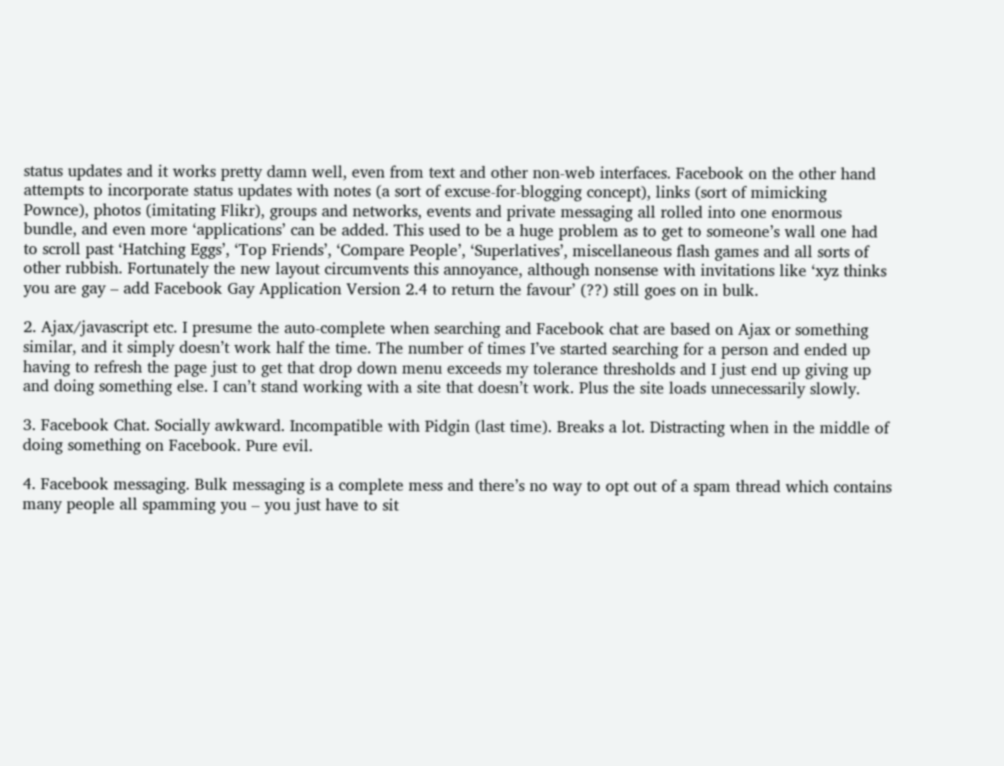status updates and it works pretty damn well, even from text and other non-web interfaces. Facebook on the other hand attempts to incorporate status updates with notes (a sort of excuse-for-blogging concept), links (sort of mimicking Pownce), photos (imitating Flikr), groups and networks, events and private messaging all rolled into one enormous bundle, and even more ‘applications’ can be added. This used to be a huge problem as to get to someone’s wall one had to scroll past ‘Hatching Eggs’, ‘Top Friends’, ‘Compare People’, ‘Superlatives’, miscellaneous flash games and all sorts of other rubbish. Fortunately the new layout circumvents this annoyance, although nonsense with invitations like ‘xyz thinks you are gay – add Facebook Gay Application Version 2.4 to return the favour’ (??) still goes on in bulk.

2. Ajax/javascript etc. I presume the auto-complete when searching and Facebook chat are based on Ajax or something similar, and it simply doesn’t work half the time. The number of times I’ve started searching for a person and ended up having to refresh the page just to get that drop down menu exceeds my tolerance thresholds and I just end up giving up and doing something else. I can’t stand working with a site that doesn’t work. Plus the site loads unnecessarily slowly.

3. Facebook Chat. Socially awkward. Incompatible with Pidgin (last time). Breaks a lot. Distracting when in the middle of doing something on Facebook. Pure evil.

4. Facebook messaging. Bulk messaging is a complete mess and there’s no way to opt out of a spam thread which contains many people all spamming you – you just have to sit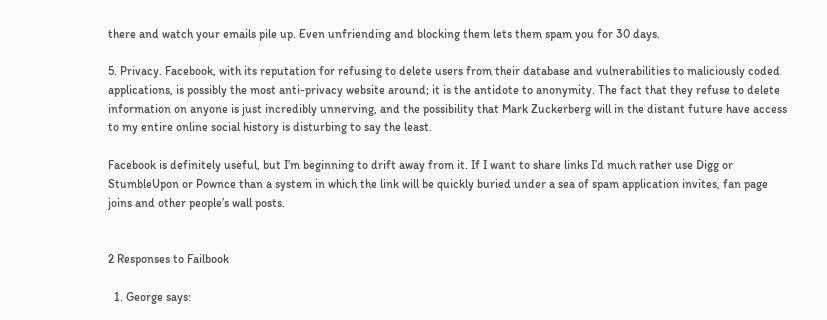there and watch your emails pile up. Even unfriending and blocking them lets them spam you for 30 days.

5. Privacy. Facebook, with its reputation for refusing to delete users from their database and vulnerabilities to maliciously coded applications, is possibly the most anti-privacy website around; it is the antidote to anonymity. The fact that they refuse to delete information on anyone is just incredibly unnerving, and the possibility that Mark Zuckerberg will in the distant future have access to my entire online social history is disturbing to say the least.

Facebook is definitely useful, but I’m beginning to drift away from it. If I want to share links I’d much rather use Digg or StumbleUpon or Pownce than a system in which the link will be quickly buried under a sea of spam application invites, fan page joins and other people’s wall posts.


2 Responses to Failbook

  1. George says: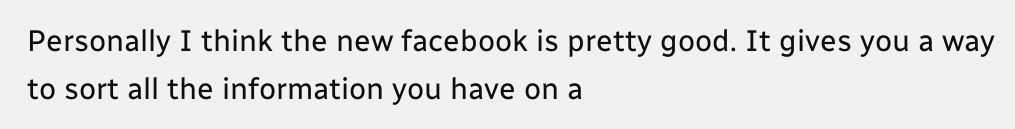Personally I think the new facebook is pretty good. It gives you a way to sort all the information you have on a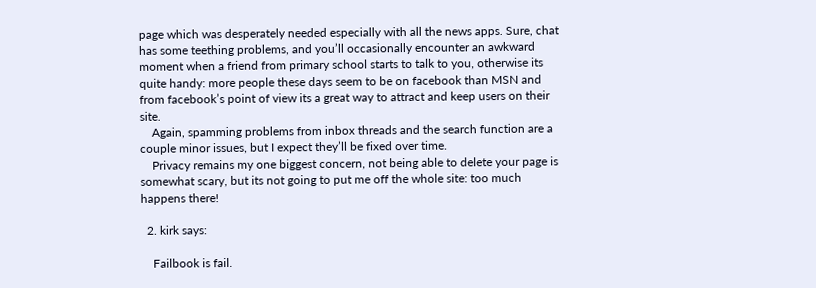page which was desperately needed especially with all the news apps. Sure, chat has some teething problems, and you’ll occasionally encounter an awkward moment when a friend from primary school starts to talk to you, otherwise its quite handy: more people these days seem to be on facebook than MSN and from facebook’s point of view its a great way to attract and keep users on their site.
    Again, spamming problems from inbox threads and the search function are a couple minor issues, but I expect they’ll be fixed over time.
    Privacy remains my one biggest concern, not being able to delete your page is somewhat scary, but its not going to put me off the whole site: too much happens there!

  2. kirk says:

    Failbook is fail.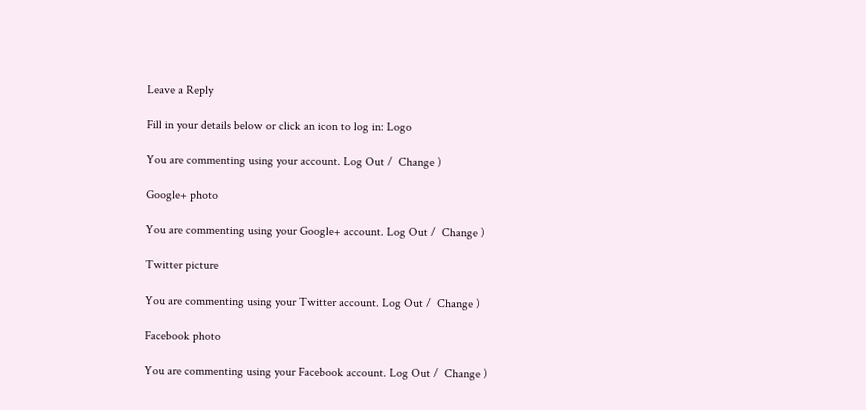Leave a Reply

Fill in your details below or click an icon to log in: Logo

You are commenting using your account. Log Out /  Change )

Google+ photo

You are commenting using your Google+ account. Log Out /  Change )

Twitter picture

You are commenting using your Twitter account. Log Out /  Change )

Facebook photo

You are commenting using your Facebook account. Log Out /  Change )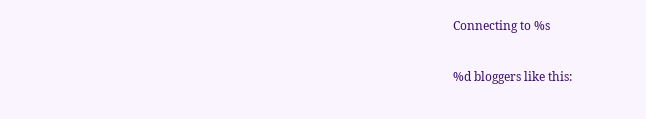Connecting to %s

%d bloggers like this: